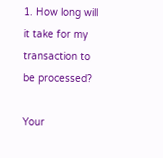1. How long will it take for my transaction to be processed?

Your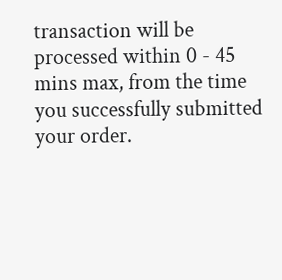transaction will be processed within 0 - 45 mins max, from the time you successfully submitted your order.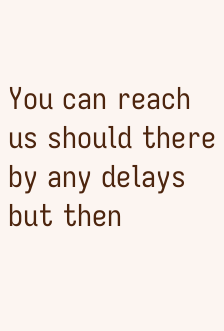You can reach us should there by any delays but then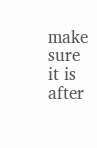make sure it is after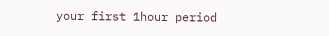your first 1hour period